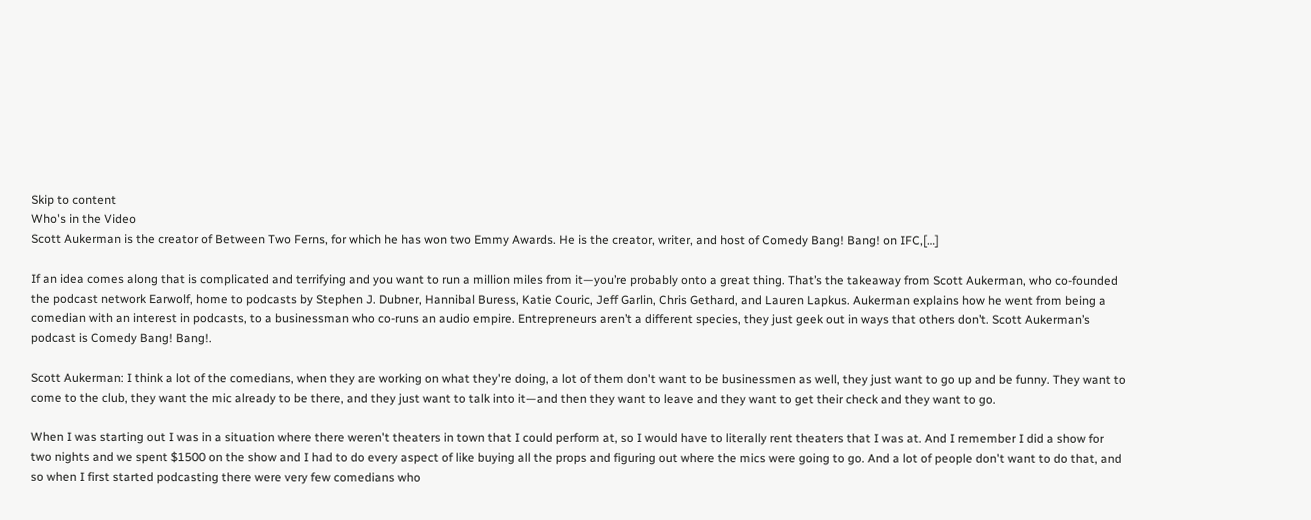Skip to content
Who's in the Video
Scott Aukerman is the creator of Between Two Ferns, for which he has won two Emmy Awards. He is the creator, writer, and host of Comedy Bang! Bang! on IFC,[…]

If an idea comes along that is complicated and terrifying and you want to run a million miles from it—you’re probably onto a great thing. That’s the takeaway from Scott Aukerman, who co-founded the podcast network Earwolf, home to podcasts by Stephen J. Dubner, Hannibal Buress, Katie Couric, Jeff Garlin, Chris Gethard, and Lauren Lapkus. Aukerman explains how he went from being a comedian with an interest in podcasts, to a businessman who co-runs an audio empire. Entrepreneurs aren’t a different species, they just geek out in ways that others don’t. Scott Aukerman’s podcast is Comedy Bang! Bang!.

Scott Aukerman: I think a lot of the comedians, when they are working on what they're doing, a lot of them don't want to be businessmen as well, they just want to go up and be funny. They want to come to the club, they want the mic already to be there, and they just want to talk into it—and then they want to leave and they want to get their check and they want to go.

When I was starting out I was in a situation where there weren't theaters in town that I could perform at, so I would have to literally rent theaters that I was at. And I remember I did a show for two nights and we spent $1500 on the show and I had to do every aspect of like buying all the props and figuring out where the mics were going to go. And a lot of people don't want to do that, and so when I first started podcasting there were very few comedians who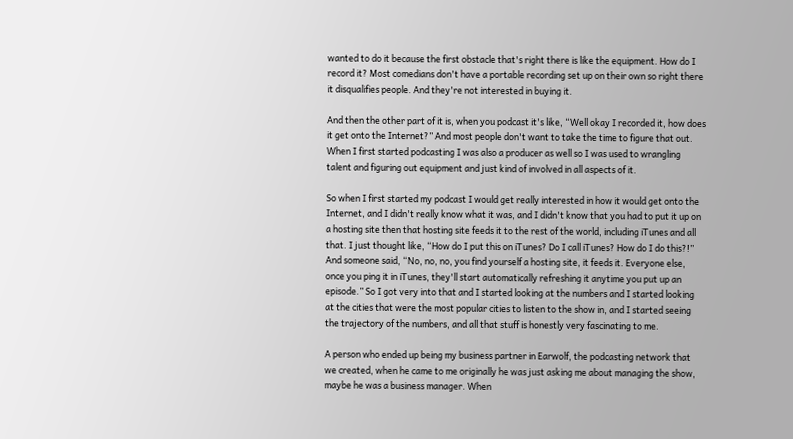wanted to do it because the first obstacle that's right there is like the equipment. How do I record it? Most comedians don't have a portable recording set up on their own so right there it disqualifies people. And they're not interested in buying it.

And then the other part of it is, when you podcast it's like, “Well okay I recorded it, how does it get onto the Internet?” And most people don't want to take the time to figure that out. When I first started podcasting I was also a producer as well so I was used to wrangling talent and figuring out equipment and just kind of involved in all aspects of it.

So when I first started my podcast I would get really interested in how it would get onto the Internet, and I didn't really know what it was, and I didn't know that you had to put it up on a hosting site then that hosting site feeds it to the rest of the world, including iTunes and all that. I just thought like, “How do I put this on iTunes? Do I call iTunes? How do I do this?!” And someone said, “No, no, no, you find yourself a hosting site, it feeds it. Everyone else, once you ping it in iTunes, they'll start automatically refreshing it anytime you put up an episode.” So I got very into that and I started looking at the numbers and I started looking at the cities that were the most popular cities to listen to the show in, and I started seeing the trajectory of the numbers, and all that stuff is honestly very fascinating to me.

A person who ended up being my business partner in Earwolf, the podcasting network that we created, when he came to me originally he was just asking me about managing the show, maybe he was a business manager. When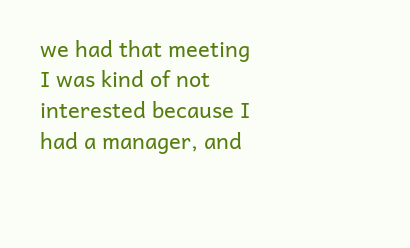we had that meeting I was kind of not interested because I had a manager, and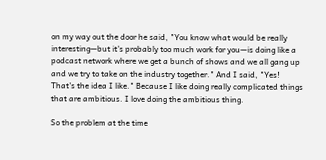on my way out the door he said, "You know what would be really interesting—but it's probably too much work for you—is doing like a podcast network where we get a bunch of shows and we all gang up and we try to take on the industry together." And I said, "Yes! That's the idea I like." Because I like doing really complicated things that are ambitious. I love doing the ambitious thing.

So the problem at the time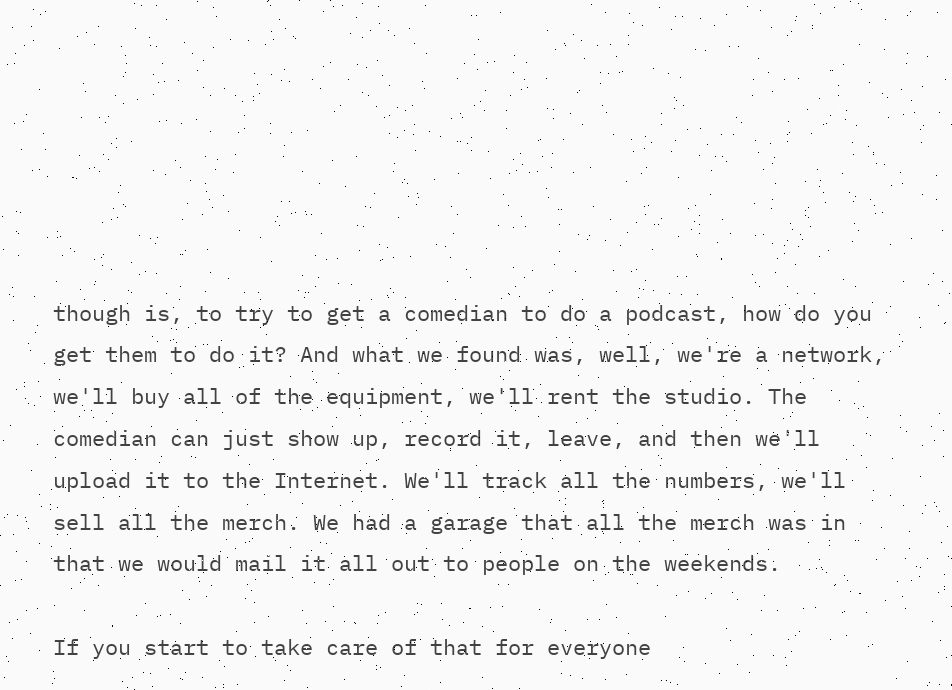though is, to try to get a comedian to do a podcast, how do you get them to do it? And what we found was, well, we're a network, we'll buy all of the equipment, we'll rent the studio. The comedian can just show up, record it, leave, and then we'll upload it to the Internet. We'll track all the numbers, we'll sell all the merch. We had a garage that all the merch was in that we would mail it all out to people on the weekends.

If you start to take care of that for everyone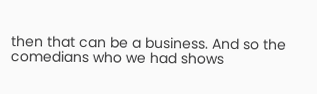then that can be a business. And so the comedians who we had shows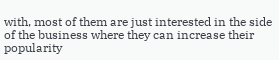with, most of them are just interested in the side of the business where they can increase their popularity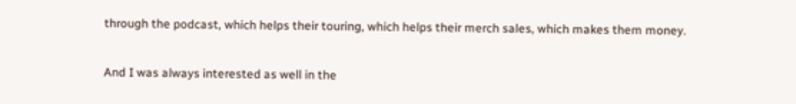through the podcast, which helps their touring, which helps their merch sales, which makes them money.

And I was always interested as well in the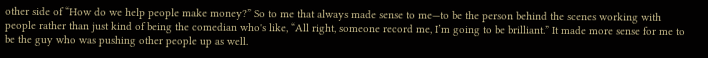other side of “How do we help people make money?” So to me that always made sense to me—to be the person behind the scenes working with people rather than just kind of being the comedian who's like, “All right, someone record me, I’m going to be brilliant.” It made more sense for me to be the guy who was pushing other people up as well.